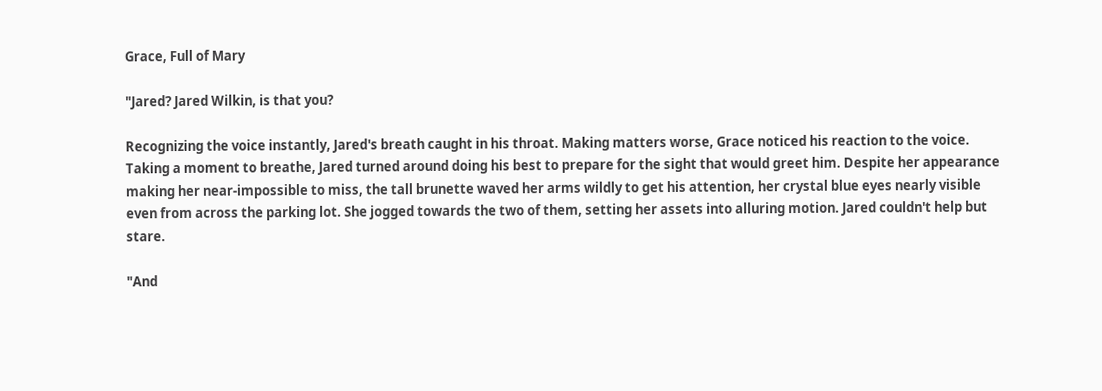Grace, Full of Mary

"Jared? Jared Wilkin, is that you?

Recognizing the voice instantly, Jared's breath caught in his throat. Making matters worse, Grace noticed his reaction to the voice. Taking a moment to breathe, Jared turned around doing his best to prepare for the sight that would greet him. Despite her appearance making her near-impossible to miss, the tall brunette waved her arms wildly to get his attention, her crystal blue eyes nearly visible even from across the parking lot. She jogged towards the two of them, setting her assets into alluring motion. Jared couldn't help but stare.

"And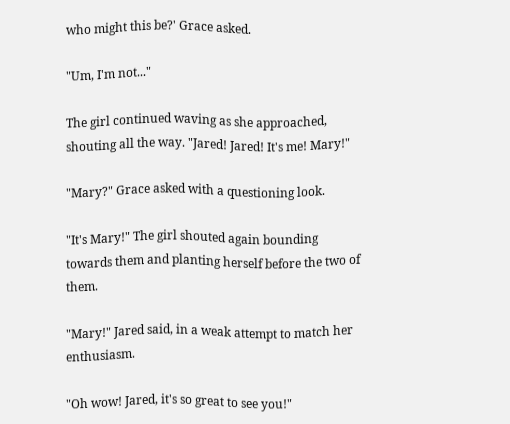who might this be?' Grace asked.

"Um, I'm not..."

The girl continued waving as she approached, shouting all the way. "Jared! Jared! It's me! Mary!"

"Mary?" Grace asked with a questioning look.

"It's Mary!" The girl shouted again bounding towards them and planting herself before the two of them.

"Mary!" Jared said, in a weak attempt to match her enthusiasm.

"Oh wow! Jared, it's so great to see you!"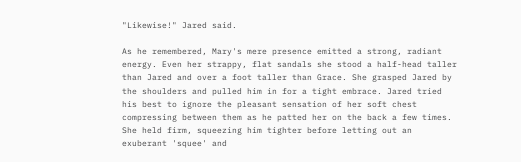"Likewise!" Jared said.

As he remembered, Mary's mere presence emitted a strong, radiant energy. Even her strappy, flat sandals she stood a half-head taller than Jared and over a foot taller than Grace. She grasped Jared by the shoulders and pulled him in for a tight embrace. Jared tried his best to ignore the pleasant sensation of her soft chest compressing between them as he patted her on the back a few times. She held firm, squeezing him tighter before letting out an exuberant 'squee' and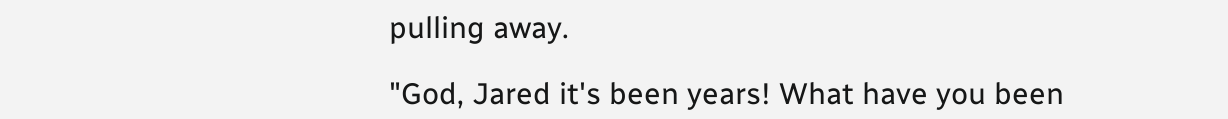pulling away.

"God, Jared it's been years! What have you been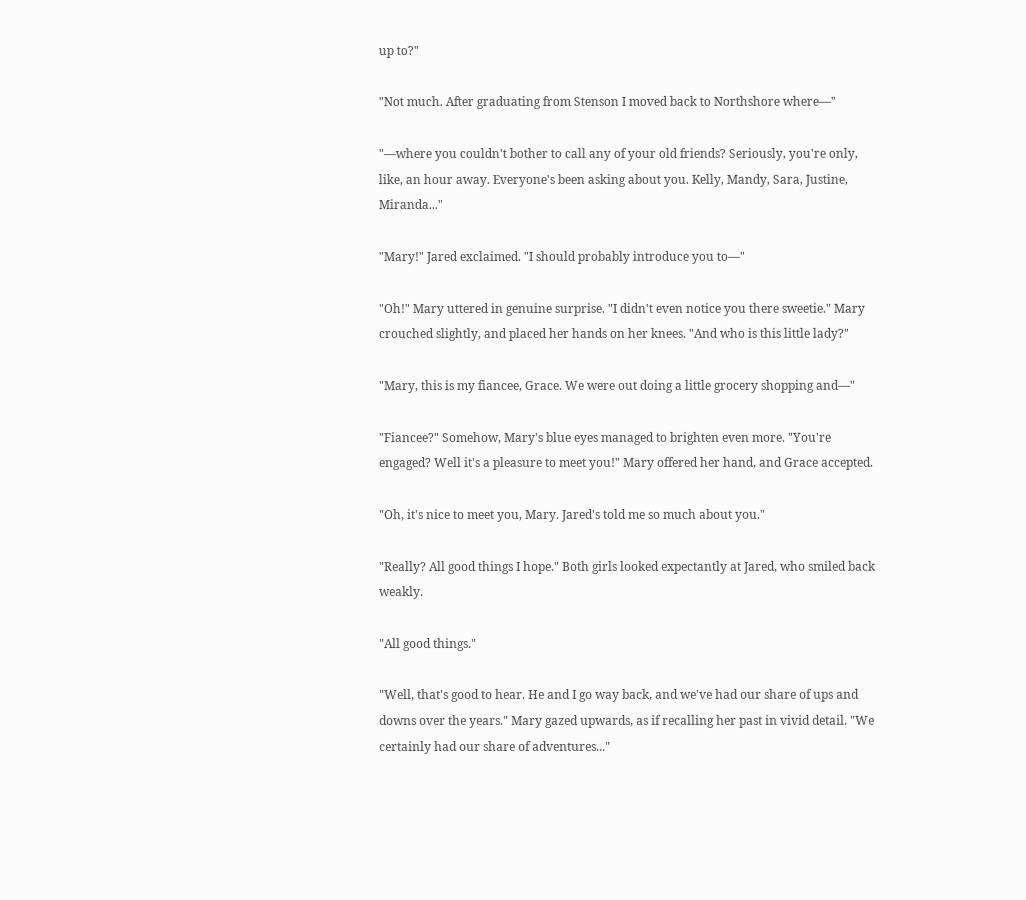up to?"

"Not much. After graduating from Stenson I moved back to Northshore where—"

"—where you couldn't bother to call any of your old friends? Seriously, you're only, like, an hour away. Everyone's been asking about you. Kelly, Mandy, Sara, Justine, Miranda..."

"Mary!" Jared exclaimed. "I should probably introduce you to—"

"Oh!" Mary uttered in genuine surprise. "I didn't even notice you there sweetie." Mary crouched slightly, and placed her hands on her knees. "And who is this little lady?"

"Mary, this is my fiancee, Grace. We were out doing a little grocery shopping and—"

"Fiancee?" Somehow, Mary's blue eyes managed to brighten even more. "You're engaged? Well it's a pleasure to meet you!" Mary offered her hand, and Grace accepted.

"Oh, it's nice to meet you, Mary. Jared's told me so much about you."

"Really? All good things I hope." Both girls looked expectantly at Jared, who smiled back weakly.

"All good things."

"Well, that's good to hear. He and I go way back, and we've had our share of ups and downs over the years." Mary gazed upwards, as if recalling her past in vivid detail. "We certainly had our share of adventures..."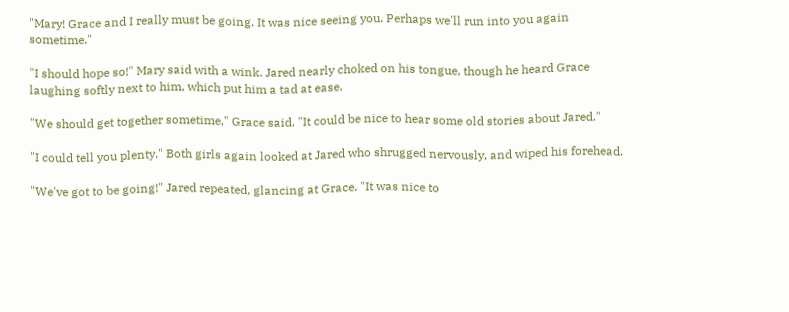"Mary! Grace and I really must be going. It was nice seeing you. Perhaps we'll run into you again sometime."

"I should hope so!" Mary said with a wink. Jared nearly choked on his tongue, though he heard Grace laughing softly next to him, which put him a tad at ease.

"We should get together sometime," Grace said. "It could be nice to hear some old stories about Jared."

"I could tell you plenty." Both girls again looked at Jared who shrugged nervously, and wiped his forehead.

"We've got to be going!" Jared repeated, glancing at Grace. "It was nice to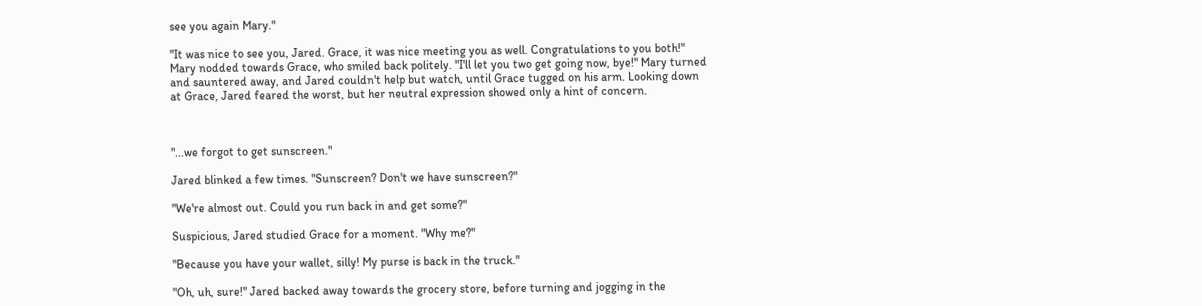see you again Mary."

"It was nice to see you, Jared. Grace, it was nice meeting you as well. Congratulations to you both!" Mary nodded towards Grace, who smiled back politely. "I'll let you two get going now, bye!" Mary turned and sauntered away, and Jared couldn't help but watch, until Grace tugged on his arm. Looking down at Grace, Jared feared the worst, but her neutral expression showed only a hint of concern.



"...we forgot to get sunscreen."

Jared blinked a few times. "Sunscreen? Don't we have sunscreen?"

"We're almost out. Could you run back in and get some?"

Suspicious, Jared studied Grace for a moment. "Why me?"

"Because you have your wallet, silly! My purse is back in the truck."

"Oh, uh, sure!" Jared backed away towards the grocery store, before turning and jogging in the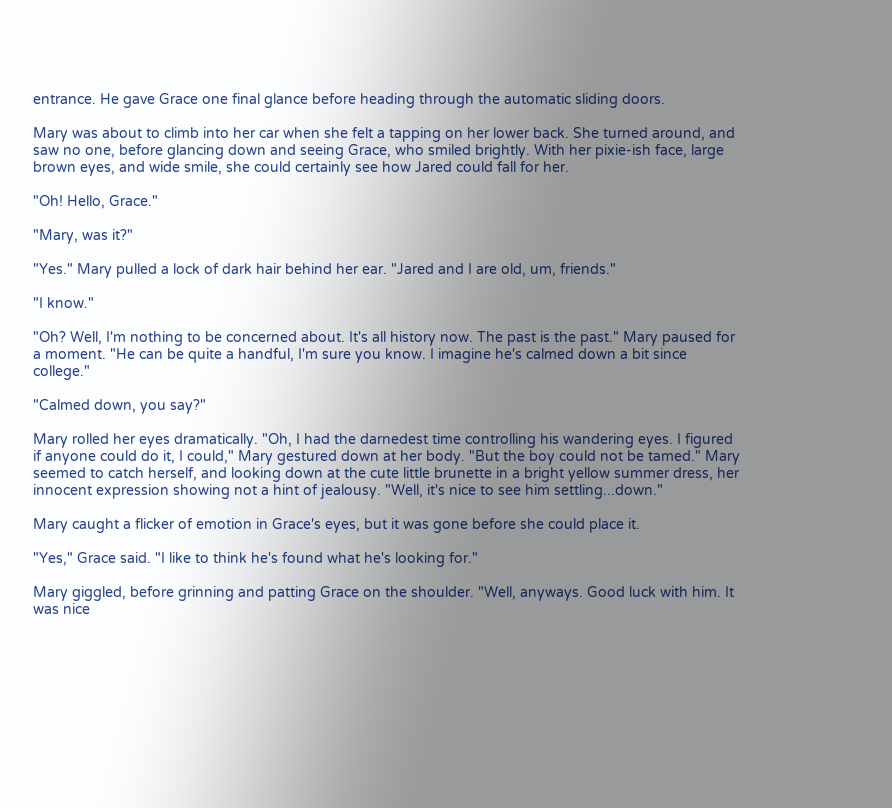entrance. He gave Grace one final glance before heading through the automatic sliding doors.

Mary was about to climb into her car when she felt a tapping on her lower back. She turned around, and saw no one, before glancing down and seeing Grace, who smiled brightly. With her pixie-ish face, large brown eyes, and wide smile, she could certainly see how Jared could fall for her.

"Oh! Hello, Grace."

"Mary, was it?"

"Yes." Mary pulled a lock of dark hair behind her ear. "Jared and I are old, um, friends."

"I know."

"Oh? Well, I'm nothing to be concerned about. It's all history now. The past is the past." Mary paused for a moment. "He can be quite a handful, I'm sure you know. I imagine he's calmed down a bit since college."

"Calmed down, you say?"

Mary rolled her eyes dramatically. "Oh, I had the darnedest time controlling his wandering eyes. I figured if anyone could do it, I could," Mary gestured down at her body. "But the boy could not be tamed." Mary seemed to catch herself, and looking down at the cute little brunette in a bright yellow summer dress, her innocent expression showing not a hint of jealousy. "Well, it's nice to see him settling...down."

Mary caught a flicker of emotion in Grace's eyes, but it was gone before she could place it.

"Yes," Grace said. "I like to think he's found what he's looking for."

Mary giggled, before grinning and patting Grace on the shoulder. "Well, anyways. Good luck with him. It was nice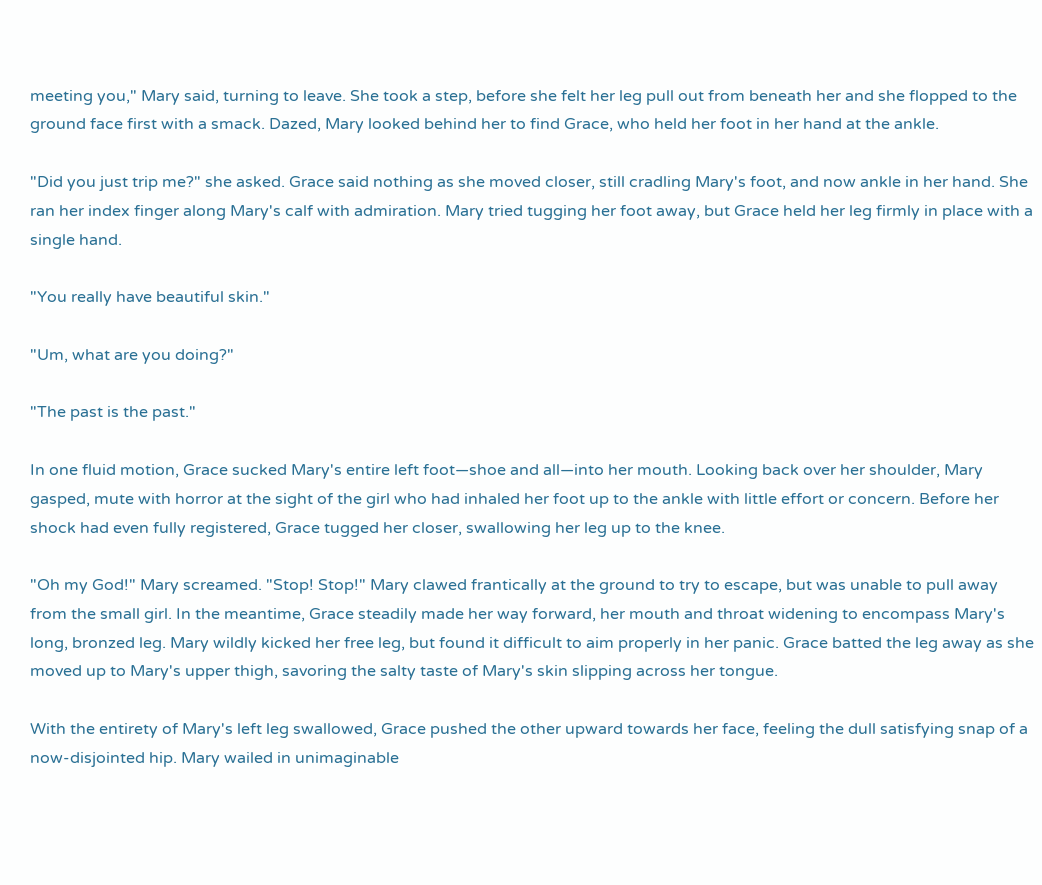meeting you," Mary said, turning to leave. She took a step, before she felt her leg pull out from beneath her and she flopped to the ground face first with a smack. Dazed, Mary looked behind her to find Grace, who held her foot in her hand at the ankle.

"Did you just trip me?" she asked. Grace said nothing as she moved closer, still cradling Mary's foot, and now ankle in her hand. She ran her index finger along Mary's calf with admiration. Mary tried tugging her foot away, but Grace held her leg firmly in place with a single hand.

"You really have beautiful skin."

"Um, what are you doing?"

"The past is the past."

In one fluid motion, Grace sucked Mary's entire left foot—shoe and all—into her mouth. Looking back over her shoulder, Mary gasped, mute with horror at the sight of the girl who had inhaled her foot up to the ankle with little effort or concern. Before her shock had even fully registered, Grace tugged her closer, swallowing her leg up to the knee.

"Oh my God!" Mary screamed. "Stop! Stop!" Mary clawed frantically at the ground to try to escape, but was unable to pull away from the small girl. In the meantime, Grace steadily made her way forward, her mouth and throat widening to encompass Mary's long, bronzed leg. Mary wildly kicked her free leg, but found it difficult to aim properly in her panic. Grace batted the leg away as she moved up to Mary's upper thigh, savoring the salty taste of Mary's skin slipping across her tongue.

With the entirety of Mary's left leg swallowed, Grace pushed the other upward towards her face, feeling the dull satisfying snap of a now-disjointed hip. Mary wailed in unimaginable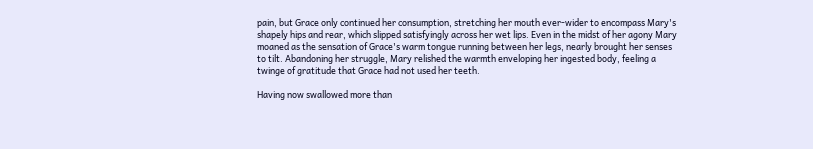pain, but Grace only continued her consumption, stretching her mouth ever-wider to encompass Mary's shapely hips and rear, which slipped satisfyingly across her wet lips. Even in the midst of her agony Mary moaned as the sensation of Grace's warm tongue running between her legs, nearly brought her senses to tilt. Abandoning her struggle, Mary relished the warmth enveloping her ingested body, feeling a twinge of gratitude that Grace had not used her teeth.

Having now swallowed more than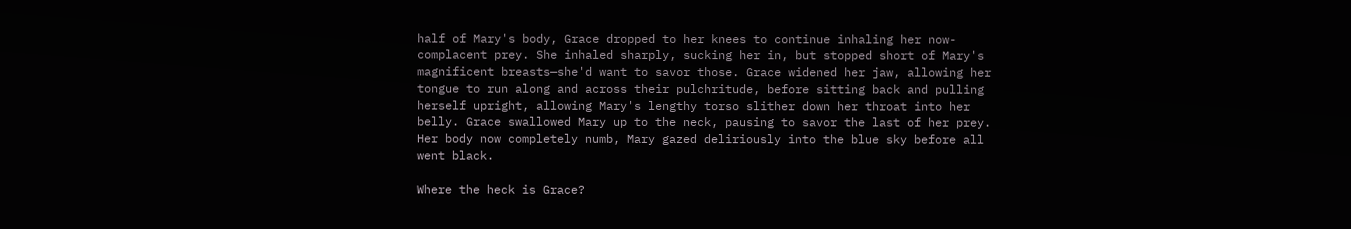half of Mary's body, Grace dropped to her knees to continue inhaling her now-complacent prey. She inhaled sharply, sucking her in, but stopped short of Mary's magnificent breasts—she'd want to savor those. Grace widened her jaw, allowing her tongue to run along and across their pulchritude, before sitting back and pulling herself upright, allowing Mary's lengthy torso slither down her throat into her belly. Grace swallowed Mary up to the neck, pausing to savor the last of her prey. Her body now completely numb, Mary gazed deliriously into the blue sky before all went black.

Where the heck is Grace?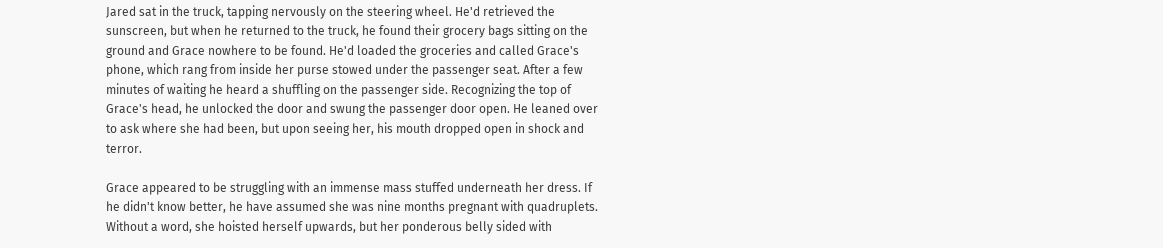Jared sat in the truck, tapping nervously on the steering wheel. He'd retrieved the sunscreen, but when he returned to the truck, he found their grocery bags sitting on the ground and Grace nowhere to be found. He'd loaded the groceries and called Grace's phone, which rang from inside her purse stowed under the passenger seat. After a few minutes of waiting he heard a shuffling on the passenger side. Recognizing the top of Grace's head, he unlocked the door and swung the passenger door open. He leaned over to ask where she had been, but upon seeing her, his mouth dropped open in shock and terror.

Grace appeared to be struggling with an immense mass stuffed underneath her dress. If he didn't know better, he have assumed she was nine months pregnant with quadruplets. Without a word, she hoisted herself upwards, but her ponderous belly sided with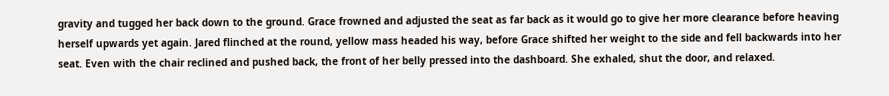gravity and tugged her back down to the ground. Grace frowned and adjusted the seat as far back as it would go to give her more clearance before heaving herself upwards yet again. Jared flinched at the round, yellow mass headed his way, before Grace shifted her weight to the side and fell backwards into her seat. Even with the chair reclined and pushed back, the front of her belly pressed into the dashboard. She exhaled, shut the door, and relaxed.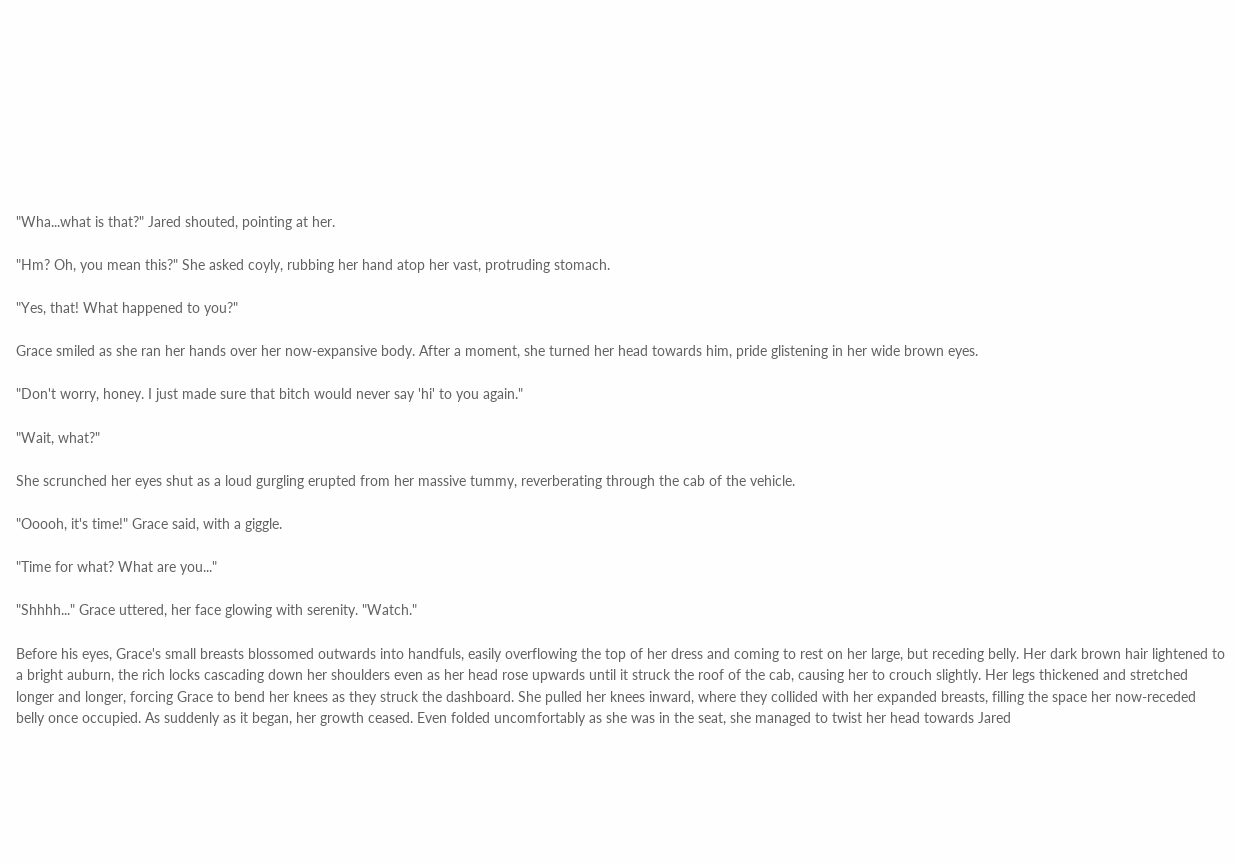"Wha...what is that?" Jared shouted, pointing at her.

"Hm? Oh, you mean this?" She asked coyly, rubbing her hand atop her vast, protruding stomach.

"Yes, that! What happened to you?"

Grace smiled as she ran her hands over her now-expansive body. After a moment, she turned her head towards him, pride glistening in her wide brown eyes.

"Don't worry, honey. I just made sure that bitch would never say 'hi' to you again."

"Wait, what?"

She scrunched her eyes shut as a loud gurgling erupted from her massive tummy, reverberating through the cab of the vehicle.

"Ooooh, it's time!" Grace said, with a giggle.

"Time for what? What are you..."

"Shhhh..." Grace uttered, her face glowing with serenity. "Watch."

Before his eyes, Grace's small breasts blossomed outwards into handfuls, easily overflowing the top of her dress and coming to rest on her large, but receding belly. Her dark brown hair lightened to a bright auburn, the rich locks cascading down her shoulders even as her head rose upwards until it struck the roof of the cab, causing her to crouch slightly. Her legs thickened and stretched longer and longer, forcing Grace to bend her knees as they struck the dashboard. She pulled her knees inward, where they collided with her expanded breasts, filling the space her now-receded belly once occupied. As suddenly as it began, her growth ceased. Even folded uncomfortably as she was in the seat, she managed to twist her head towards Jared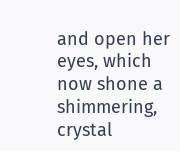and open her eyes, which now shone a shimmering, crystal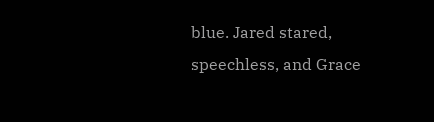blue. Jared stared, speechless, and Grace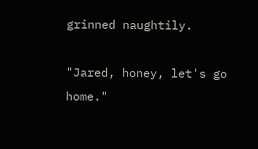grinned naughtily.

"Jared, honey, let's go home."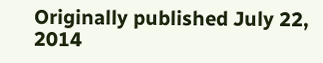Originally published July 22, 2014